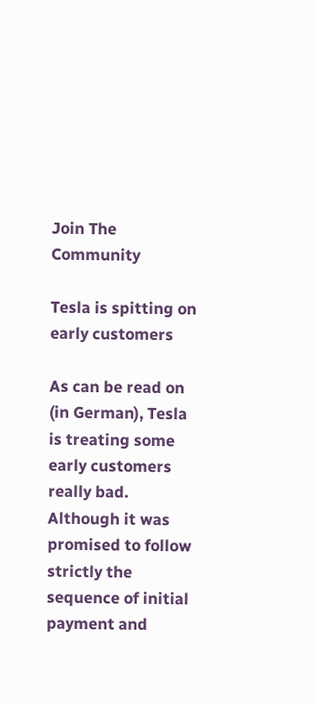Join The Community

Tesla is spitting on early customers

As can be read on (in German), Tesla is treating some early customers really bad. Although it was promised to follow strictly the sequence of initial payment and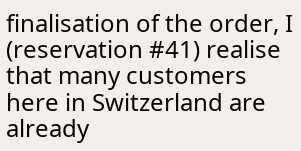finalisation of the order, I (reservation #41) realise that many customers here in Switzerland are already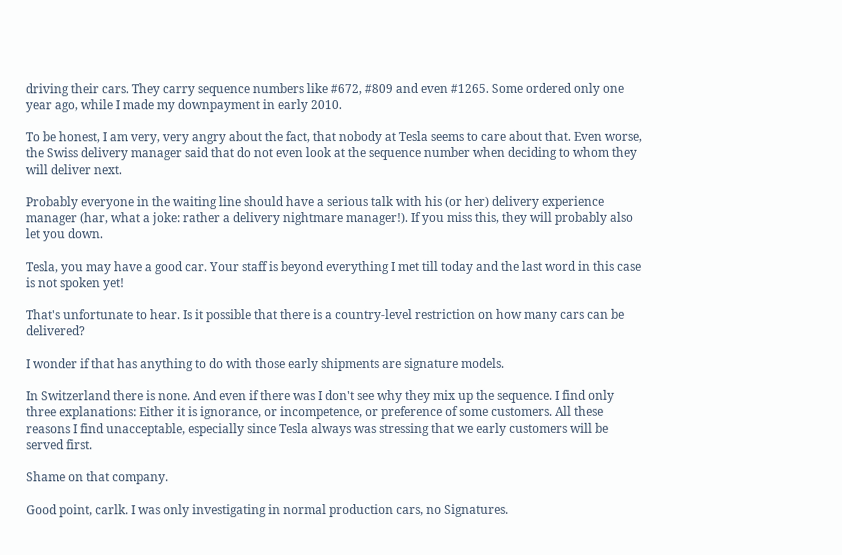driving their cars. They carry sequence numbers like #672, #809 and even #1265. Some ordered only one year ago, while I made my downpayment in early 2010.

To be honest, I am very, very angry about the fact, that nobody at Tesla seems to care about that. Even worse, the Swiss delivery manager said that do not even look at the sequence number when deciding to whom they will deliver next.

Probably everyone in the waiting line should have a serious talk with his (or her) delivery experience manager (har, what a joke: rather a delivery nightmare manager!). If you miss this, they will probably also let you down.

Tesla, you may have a good car. Your staff is beyond everything I met till today and the last word in this case is not spoken yet!

That's unfortunate to hear. Is it possible that there is a country-level restriction on how many cars can be delivered?

I wonder if that has anything to do with those early shipments are signature models.

In Switzerland there is none. And even if there was I don't see why they mix up the sequence. I find only three explanations: Either it is ignorance, or incompetence, or preference of some customers. All these reasons I find unacceptable, especially since Tesla always was stressing that we early customers will be served first.

Shame on that company.

Good point, carlk. I was only investigating in normal production cars, no Signatures.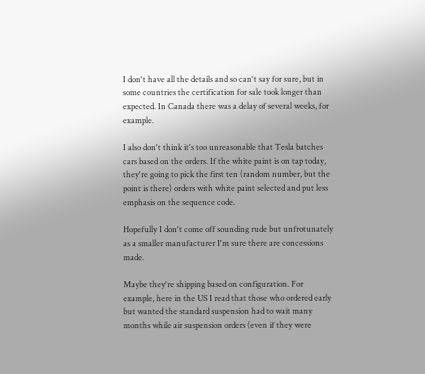I don't have all the details and so can't say for sure, but in some countries the certification for sale took longer than expected. In Canada there was a delay of several weeks, for example.

I also don't think it's too unreasonable that Tesla batches cars based on the orders. If the white paint is on tap today, they're going to pick the first ten (random number, but the point is there) orders with white paint selected and put less emphasis on the sequence code.

Hopefully I don't come off sounding rude but unfrotunately as a smaller manufacturer I'm sure there are concessions made.

Maybe they're shipping based on configuration. For example, here in the US I read that those who ordered early but wanted the standard suspension had to wait many months while air suspension orders (even if they were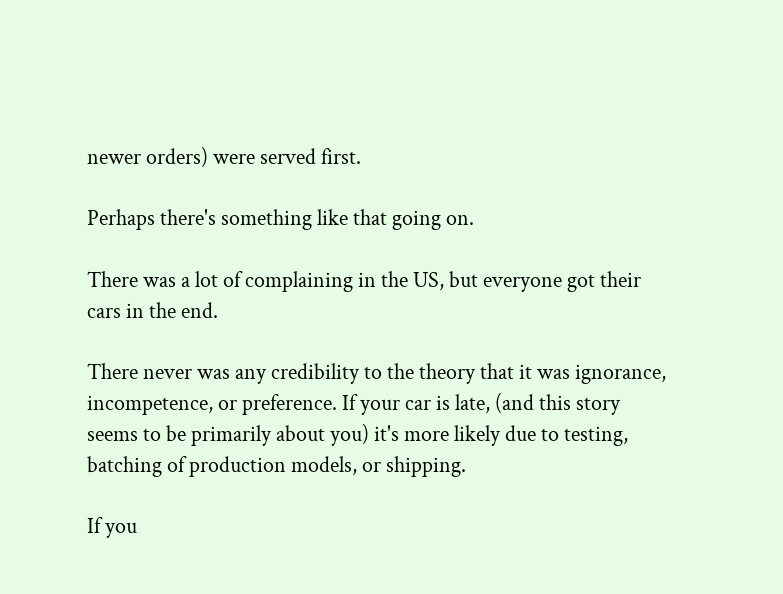newer orders) were served first.

Perhaps there's something like that going on.

There was a lot of complaining in the US, but everyone got their cars in the end.

There never was any credibility to the theory that it was ignorance, incompetence, or preference. If your car is late, (and this story seems to be primarily about you) it's more likely due to testing, batching of production models, or shipping.

If you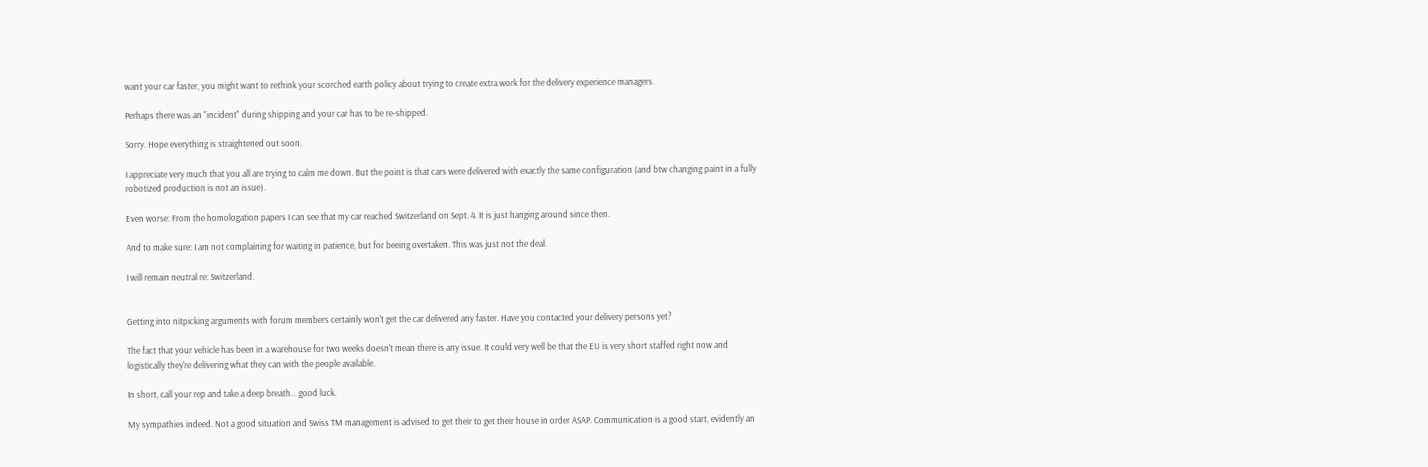want your car faster, you might want to rethink your scorched earth policy about trying to create extra work for the delivery experience managers.

Perhaps there was an "incident" during shipping and your car has to be re-shipped.

Sorry. Hope everything is straightened out soon.

I appreciate very much that you all are trying to calm me down. But the point is that cars were delivered with exactly the same configuration (and btw changing paint in a fully robotized production is not an issue).

Even worse: From the homologation papers I can see that my car reached Switzerland on Sept. 4. It is just hanging around since then.

And to make sure: I am not complaining for waiting in patience, but for beeing overtaken. This was just not the deal.

I will remain neutral re: Switzerland.


Getting into nitpicking arguments with forum members certainly won't get the car delivered any faster. Have you contacted your delivery persons yet?

The fact that your vehicle has been in a warehouse for two weeks doesn't mean there is any issue. It could very well be that the EU is very short staffed right now and logistically they're delivering what they can with the people available.

In short, call your rep and take a deep breath... good luck.

My sympathies indeed. Not a good situation and Swiss TM management is advised to get their to get their house in order ASAP. Communication is a good start, evidently an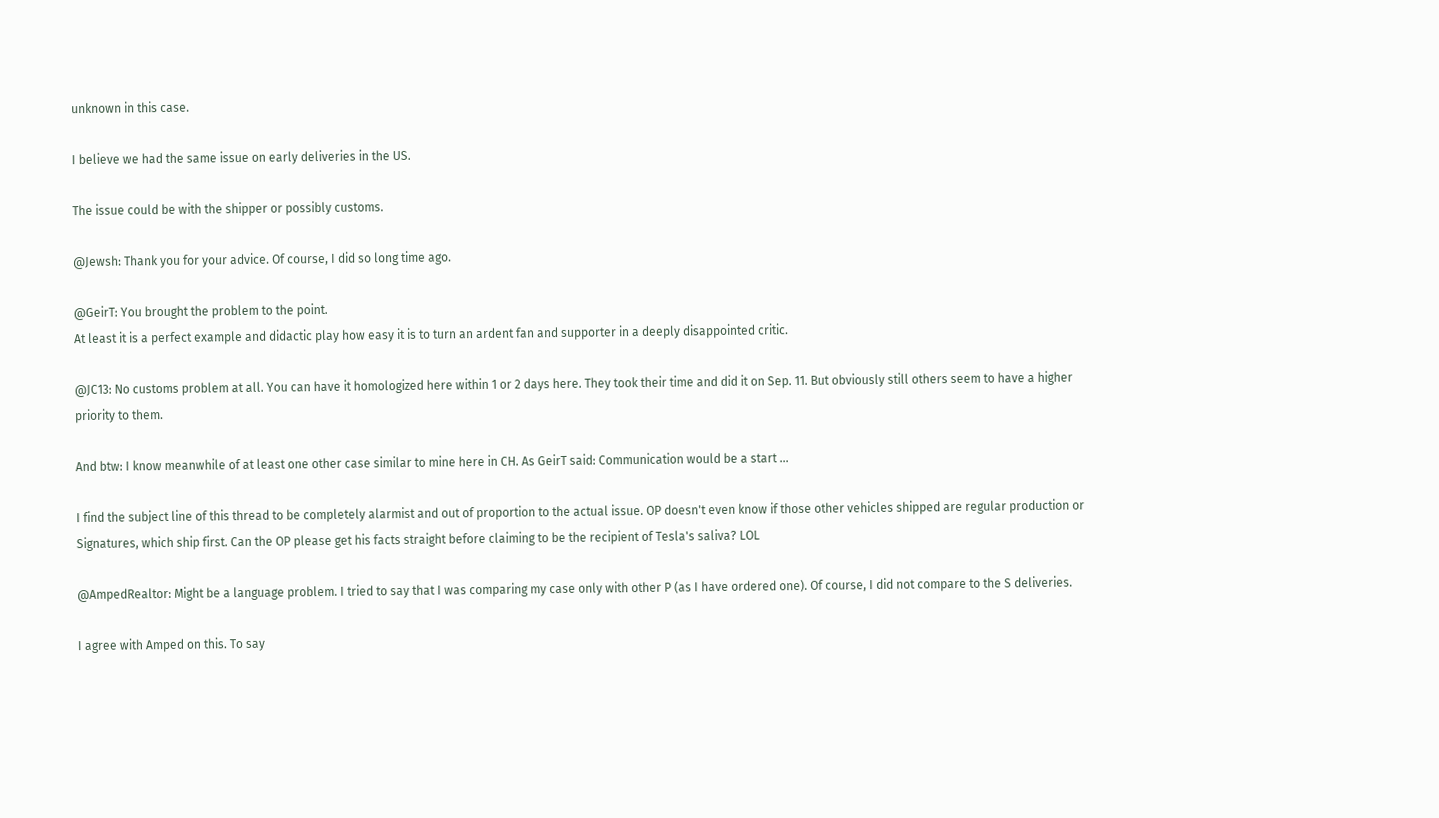unknown in this case.

I believe we had the same issue on early deliveries in the US.

The issue could be with the shipper or possibly customs.

@Jewsh: Thank you for your advice. Of course, I did so long time ago.

@GeirT: You brought the problem to the point.
At least it is a perfect example and didactic play how easy it is to turn an ardent fan and supporter in a deeply disappointed critic.

@JC13: No customs problem at all. You can have it homologized here within 1 or 2 days here. They took their time and did it on Sep. 11. But obviously still others seem to have a higher priority to them.

And btw: I know meanwhile of at least one other case similar to mine here in CH. As GeirT said: Communication would be a start ...

I find the subject line of this thread to be completely alarmist and out of proportion to the actual issue. OP doesn't even know if those other vehicles shipped are regular production or Signatures, which ship first. Can the OP please get his facts straight before claiming to be the recipient of Tesla's saliva? LOL

@AmpedRealtor: Might be a language problem. I tried to say that I was comparing my case only with other P (as I have ordered one). Of course, I did not compare to the S deliveries.

I agree with Amped on this. To say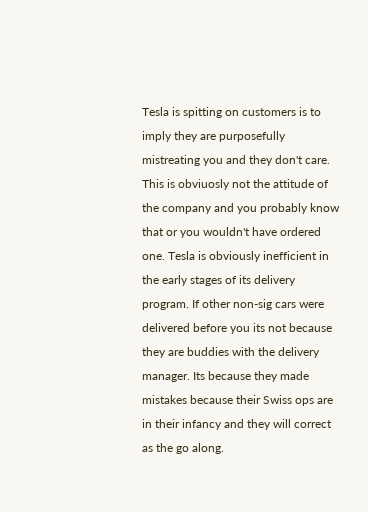Tesla is spitting on customers is to imply they are purposefully mistreating you and they don't care. This is obviuosly not the attitude of the company and you probably know that or you wouldn't have ordered one. Tesla is obviously inefficient in the early stages of its delivery program. If other non-sig cars were delivered before you its not because they are buddies with the delivery manager. Its because they made mistakes because their Swiss ops are in their infancy and they will correct as the go along.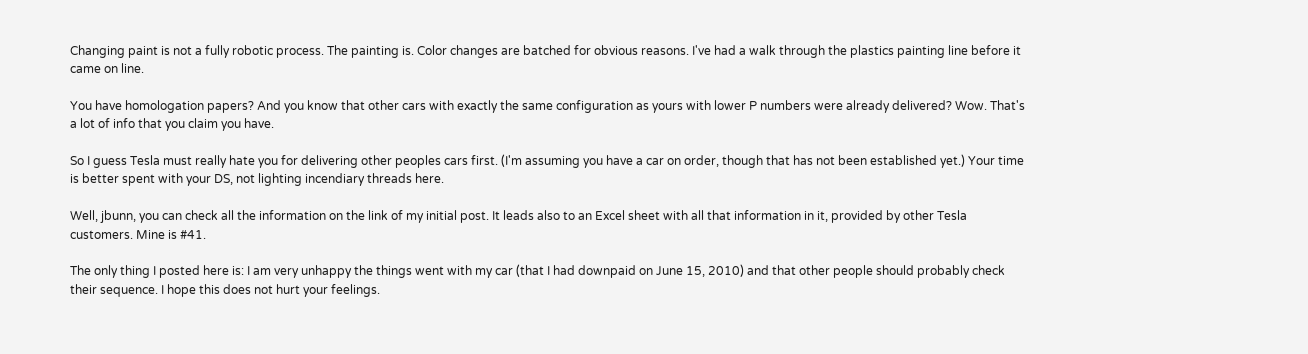Changing paint is not a fully robotic process. The painting is. Color changes are batched for obvious reasons. I've had a walk through the plastics painting line before it came on line.

You have homologation papers? And you know that other cars with exactly the same configuration as yours with lower P numbers were already delivered? Wow. That's a lot of info that you claim you have.

So I guess Tesla must really hate you for delivering other peoples cars first. (I'm assuming you have a car on order, though that has not been established yet.) Your time is better spent with your DS, not lighting incendiary threads here.

Well, jbunn, you can check all the information on the link of my initial post. It leads also to an Excel sheet with all that information in it, provided by other Tesla customers. Mine is #41.

The only thing I posted here is: I am very unhappy the things went with my car (that I had downpaid on June 15, 2010) and that other people should probably check their sequence. I hope this does not hurt your feelings.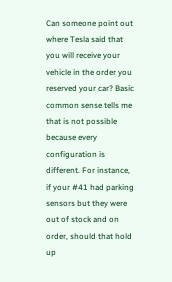Can someone point out where Tesla said that you will receive your vehicle in the order you reserved your car? Basic common sense tells me that is not possible because every configuration is different. For instance, if your #41 had parking sensors but they were out of stock and on order, should that hold up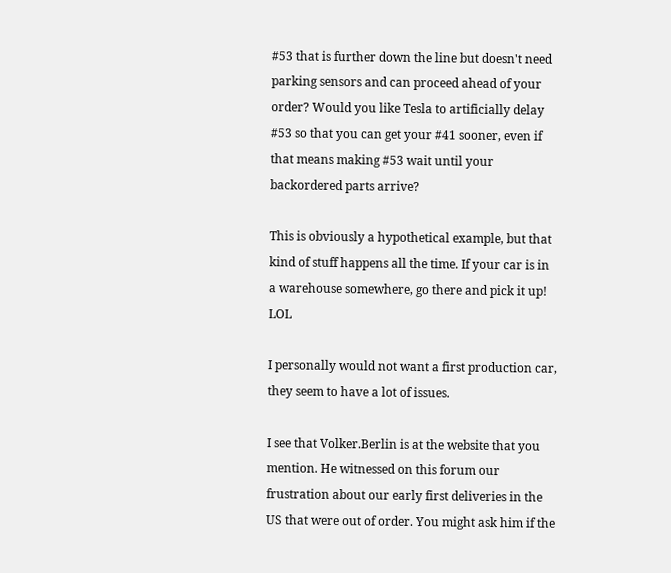#53 that is further down the line but doesn't need parking sensors and can proceed ahead of your order? Would you like Tesla to artificially delay #53 so that you can get your #41 sooner, even if that means making #53 wait until your backordered parts arrive?

This is obviously a hypothetical example, but that kind of stuff happens all the time. If your car is in a warehouse somewhere, go there and pick it up! LOL

I personally would not want a first production car, they seem to have a lot of issues.

I see that Volker.Berlin is at the website that you mention. He witnessed on this forum our frustration about our early first deliveries in the US that were out of order. You might ask him if the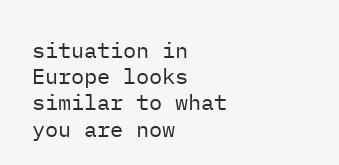situation in Europe looks similar to what you are now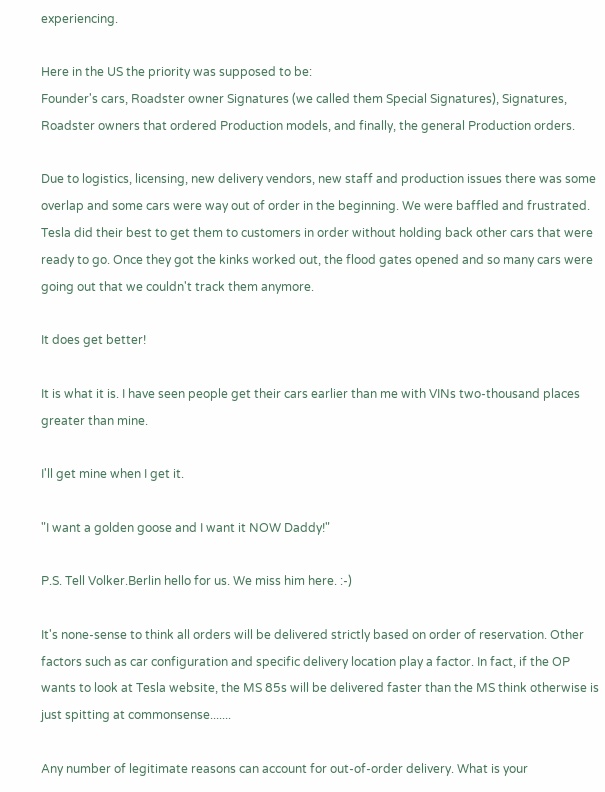experiencing.

Here in the US the priority was supposed to be:
Founder's cars, Roadster owner Signatures (we called them Special Signatures), Signatures, Roadster owners that ordered Production models, and finally, the general Production orders.

Due to logistics, licensing, new delivery vendors, new staff and production issues there was some overlap and some cars were way out of order in the beginning. We were baffled and frustrated. Tesla did their best to get them to customers in order without holding back other cars that were ready to go. Once they got the kinks worked out, the flood gates opened and so many cars were going out that we couldn't track them anymore.

It does get better!

It is what it is. I have seen people get their cars earlier than me with VINs two-thousand places greater than mine.

I'll get mine when I get it.

"I want a golden goose and I want it NOW Daddy!"

P.S. Tell Volker.Berlin hello for us. We miss him here. :-)

It's none-sense to think all orders will be delivered strictly based on order of reservation. Other factors such as car configuration and specific delivery location play a factor. In fact, if the OP wants to look at Tesla website, the MS 85s will be delivered faster than the MS think otherwise is just spitting at commonsense.......

Any number of legitimate reasons can account for out-of-order delivery. What is your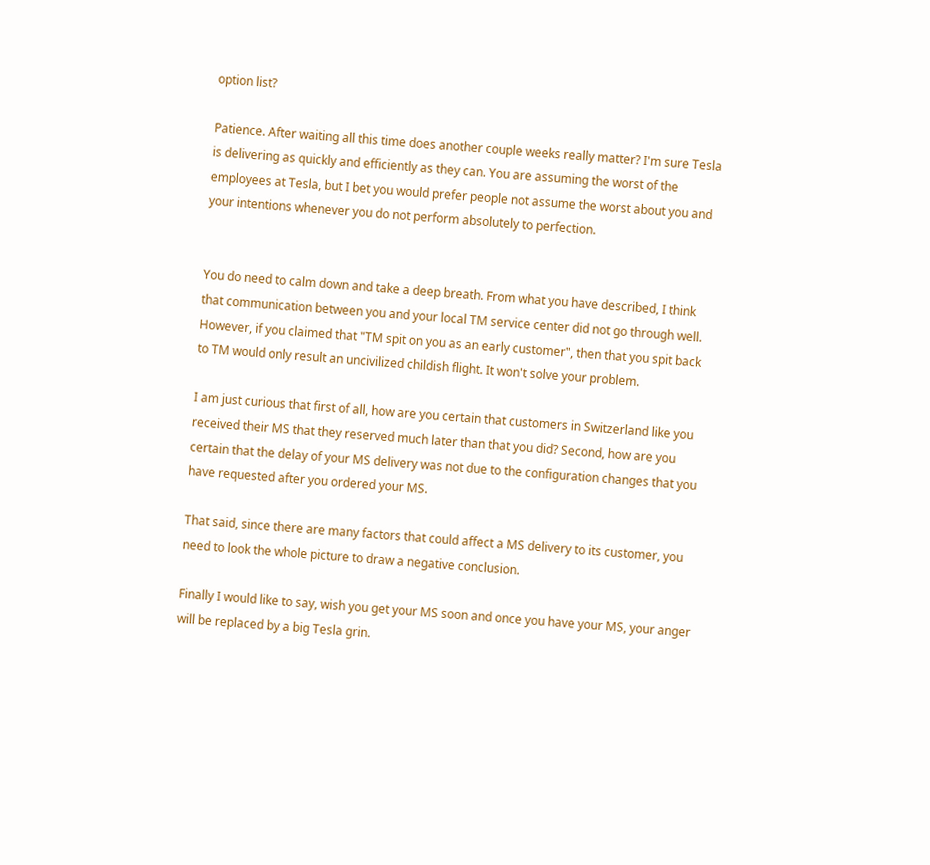option list?

Patience. After waiting all this time does another couple weeks really matter? I'm sure Tesla is delivering as quickly and efficiently as they can. You are assuming the worst of the employees at Tesla, but I bet you would prefer people not assume the worst about you and your intentions whenever you do not perform absolutely to perfection.


You do need to calm down and take a deep breath. From what you have described, I think that communication between you and your local TM service center did not go through well. However, if you claimed that "TM spit on you as an early customer", then that you spit back to TM would only result an uncivilized childish flight. It won't solve your problem.

I am just curious that first of all, how are you certain that customers in Switzerland like you received their MS that they reserved much later than that you did? Second, how are you certain that the delay of your MS delivery was not due to the configuration changes that you have requested after you ordered your MS.

That said, since there are many factors that could affect a MS delivery to its customer, you need to look the whole picture to draw a negative conclusion.

Finally I would like to say, wish you get your MS soon and once you have your MS, your anger will be replaced by a big Tesla grin.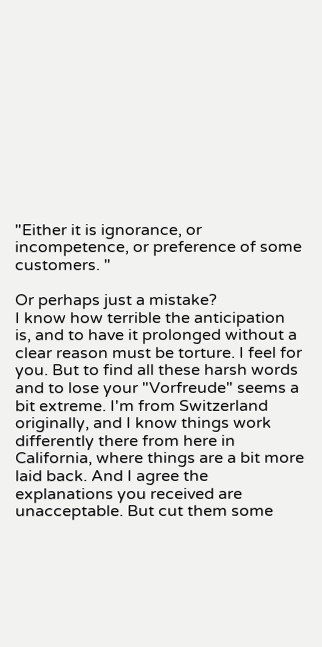"Either it is ignorance, or incompetence, or preference of some customers. "

Or perhaps just a mistake?
I know how terrible the anticipation is, and to have it prolonged without a clear reason must be torture. I feel for you. But to find all these harsh words and to lose your "Vorfreude" seems a bit extreme. I'm from Switzerland originally, and I know things work differently there from here in California, where things are a bit more laid back. And I agree the explanations you received are unacceptable. But cut them some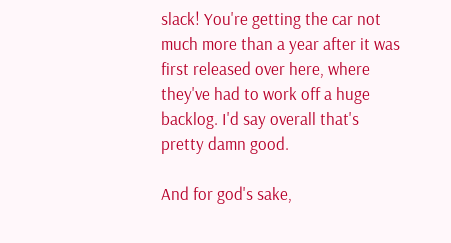slack! You're getting the car not much more than a year after it was first released over here, where they've had to work off a huge backlog. I'd say overall that's pretty damn good.

And for god's sake,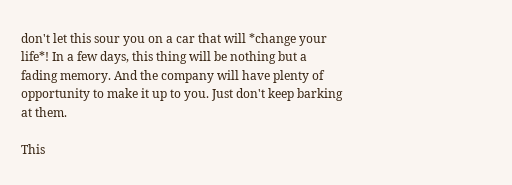don't let this sour you on a car that will *change your life*! In a few days, this thing will be nothing but a fading memory. And the company will have plenty of opportunity to make it up to you. Just don't keep barking at them.

This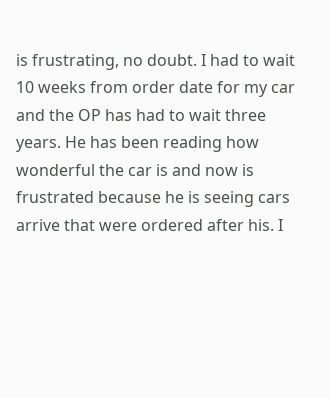is frustrating, no doubt. I had to wait 10 weeks from order date for my car and the OP has had to wait three years. He has been reading how wonderful the car is and now is frustrated because he is seeing cars arrive that were ordered after his. I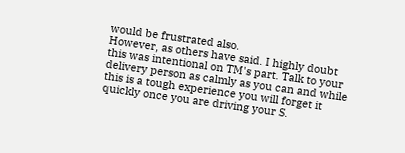would be frustrated also.
However, as others have said. I highly doubt this was intentional on TM's part. Talk to your delivery person as calmly as you can and while this is a tough experience you will forget it quickly once you are driving your S.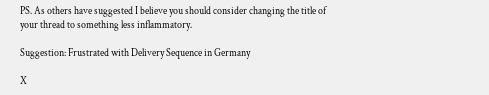PS. As others have suggested I believe you should consider changing the title of your thread to something less inflammatory.

Suggestion: Frustrated with Delivery Sequence in Germany

X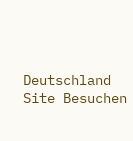Deutschland Site Besuchen